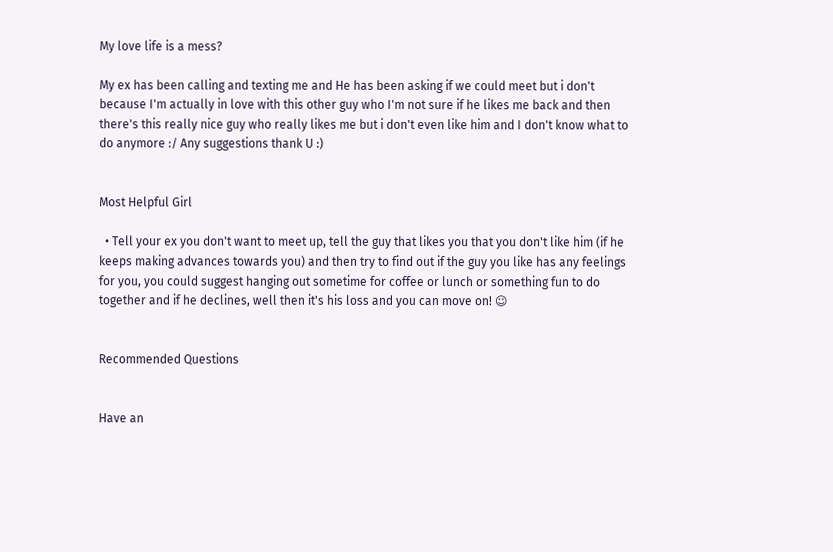My love life is a mess?

My ex has been calling and texting me and He has been asking if we could meet but i don't because I'm actually in love with this other guy who I'm not sure if he likes me back and then there's this really nice guy who really likes me but i don't even like him and I don't know what to do anymore :/ Any suggestions thank U :)


Most Helpful Girl

  • Tell your ex you don't want to meet up, tell the guy that likes you that you don't like him (if he keeps making advances towards you) and then try to find out if the guy you like has any feelings for you, you could suggest hanging out sometime for coffee or lunch or something fun to do together and if he declines, well then it's his loss and you can move on! ☺


Recommended Questions


Have an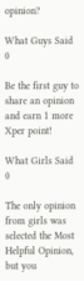opinion?

What Guys Said 0

Be the first guy to share an opinion
and earn 1 more Xper point!

What Girls Said 0

The only opinion from girls was selected the Most Helpful Opinion, but you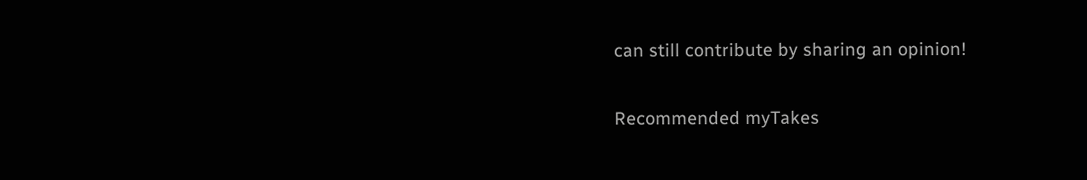can still contribute by sharing an opinion!

Recommended myTakes